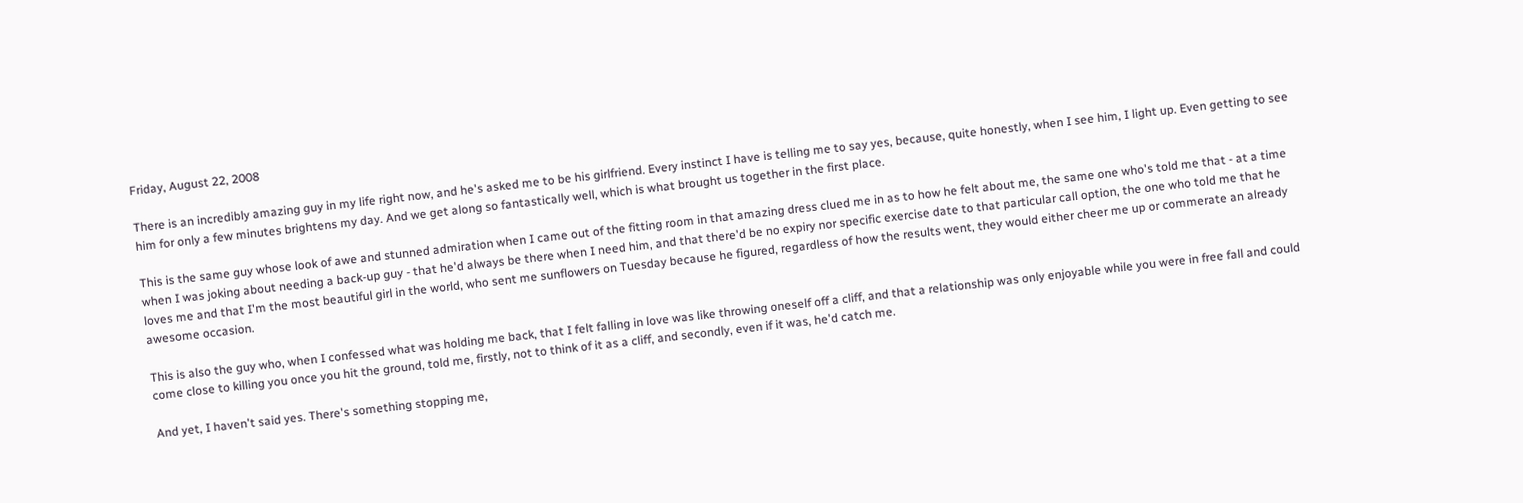Friday, August 22, 2008

There is an incredibly amazing guy in my life right now, and he's asked me to be his girlfriend. Every instinct I have is telling me to say yes, because, quite honestly, when I see him, I light up. Even getting to see him for only a few minutes brightens my day. And we get along so fantastically well, which is what brought us together in the first place.

This is the same guy whose look of awe and stunned admiration when I came out of the fitting room in that amazing dress clued me in as to how he felt about me, the same one who's told me that - at a time when I was joking about needing a back-up guy - that he'd always be there when I need him, and that there'd be no expiry nor specific exercise date to that particular call option, the one who told me that he loves me and that I'm the most beautiful girl in the world, who sent me sunflowers on Tuesday because he figured, regardless of how the results went, they would either cheer me up or commerate an already awesome occasion.

This is also the guy who, when I confessed what was holding me back, that I felt falling in love was like throwing oneself off a cliff, and that a relationship was only enjoyable while you were in free fall and could come close to killing you once you hit the ground, told me, firstly, not to think of it as a cliff, and secondly, even if it was, he'd catch me.

And yet, I haven't said yes. There's something stopping me,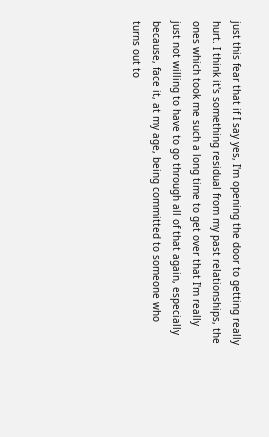just this fear that if I say yes, I'm opening the door to getting really hurt. I think it's something residual from my past relationships, the ones which took me such a long time to get over that I'm really just not willing to have to go through all of that again, especially because, face it, at my age, being committed to someone who turns out to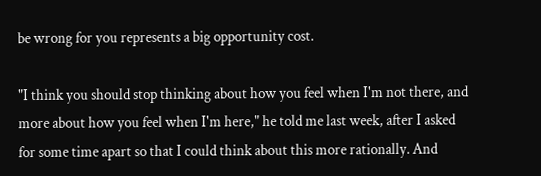be wrong for you represents a big opportunity cost.

"I think you should stop thinking about how you feel when I'm not there, and more about how you feel when I'm here," he told me last week, after I asked for some time apart so that I could think about this more rationally. And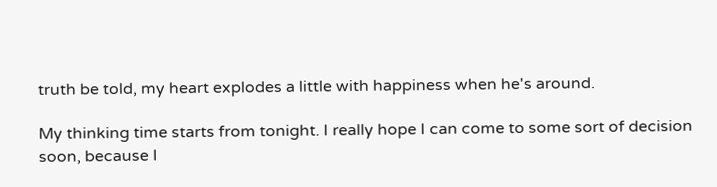truth be told, my heart explodes a little with happiness when he's around.

My thinking time starts from tonight. I really hope I can come to some sort of decision soon, because I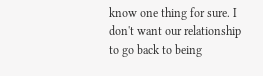know one thing for sure. I don't want our relationship to go back to being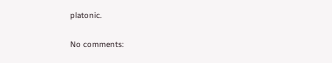platonic.

No comments: